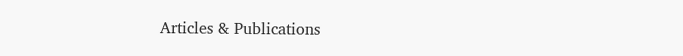Articles & Publications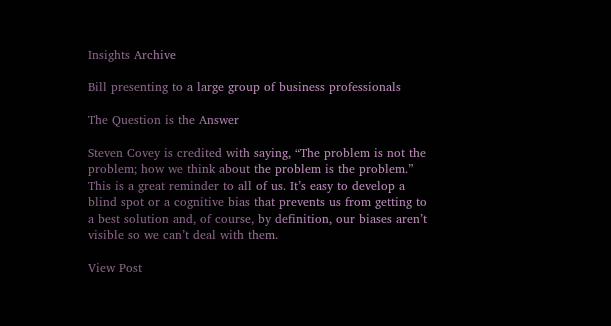Insights Archive

Bill presenting to a large group of business professionals

The Question is the Answer

Steven Covey is credited with saying, “The problem is not the problem; how we think about the problem is the problem.” This is a great reminder to all of us. It’s easy to develop a blind spot or a cognitive bias that prevents us from getting to a best solution and, of course, by definition, our biases aren’t visible so we can’t deal with them.

View Post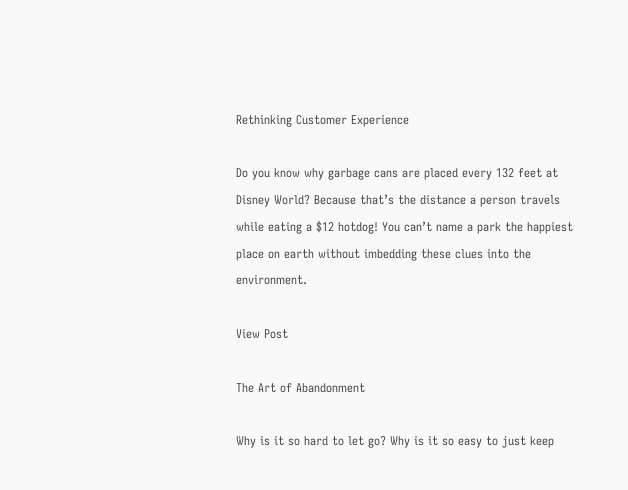Rethinking Customer Experience

Do you know why garbage cans are placed every 132 feet at Disney World? Because that’s the distance a person travels while eating a $12 hotdog! You can’t name a park the happiest place on earth without imbedding these clues into the environment.

View Post

The Art of Abandonment

Why is it so hard to let go? Why is it so easy to just keep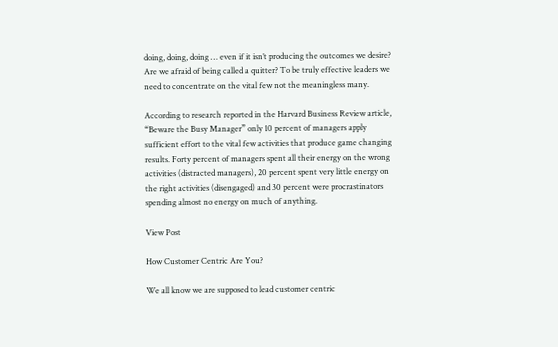doing, doing, doing … even if it isn’t producing the outcomes we desire? Are we afraid of being called a quitter? To be truly effective leaders we need to concentrate on the vital few not the meaningless many.

According to research reported in the Harvard Business Review article, “Beware the Busy Manager” only 10 percent of managers apply sufficient effort to the vital few activities that produce game changing results. Forty percent of managers spent all their energy on the wrong activities (distracted managers), 20 percent spent very little energy on the right activities (disengaged) and 30 percent were procrastinators spending almost no energy on much of anything.

View Post

How Customer Centric Are You?

We all know we are supposed to lead customer centric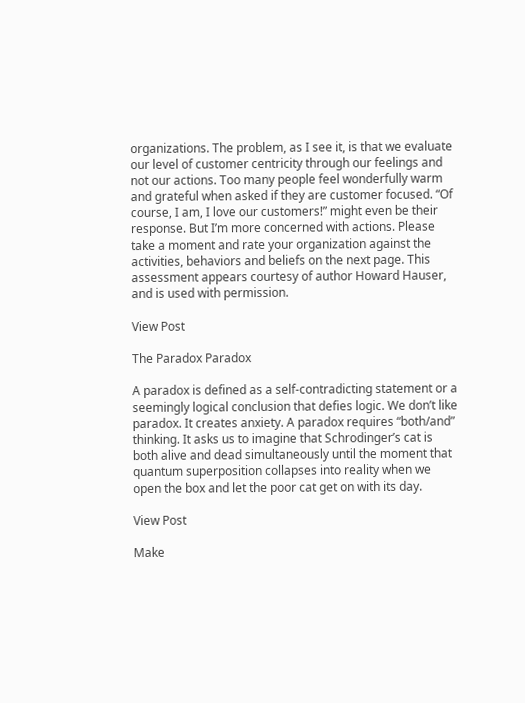organizations. The problem, as I see it, is that we evaluate our level of customer centricity through our feelings and not our actions. Too many people feel wonderfully warm and grateful when asked if they are customer focused. “Of course, I am, I love our customers!” might even be their response. But I’m more concerned with actions. Please take a moment and rate your organization against the activities, behaviors and beliefs on the next page. This assessment appears courtesy of author Howard Hauser, and is used with permission.

View Post

The Paradox Paradox

A paradox is defined as a self-contradicting statement or a seemingly logical conclusion that defies logic. We don’t like paradox. It creates anxiety. A paradox requires “both/and” thinking. It asks us to imagine that Schrodinger’s cat is both alive and dead simultaneously until the moment that quantum superposition collapses into reality when we open the box and let the poor cat get on with its day.

View Post

Make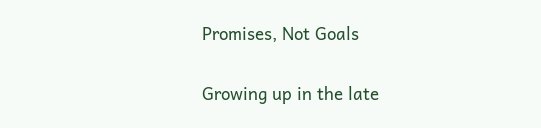Promises, Not Goals

Growing up in the late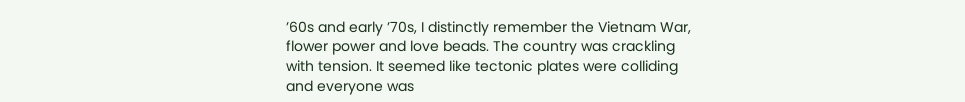’60s and early ’70s, I distinctly remember the Vietnam War, flower power and love beads. The country was crackling with tension. It seemed like tectonic plates were colliding and everyone was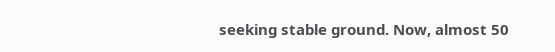seeking stable ground. Now, almost 50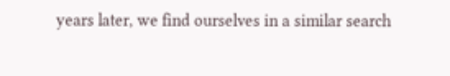years later, we find ourselves in a similar search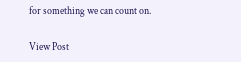for something we can count on.

View Post